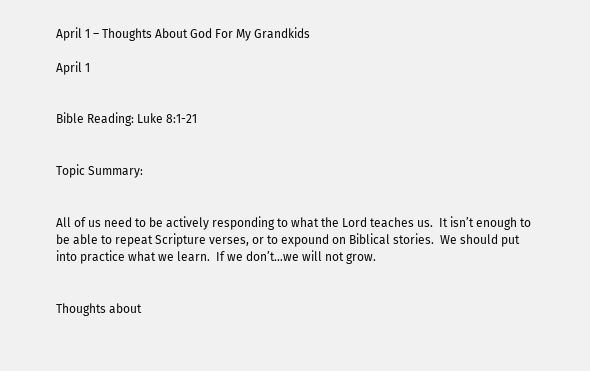April 1 – Thoughts About God For My Grandkids

April 1


Bible Reading: Luke 8:1-21


Topic Summary:


All of us need to be actively responding to what the Lord teaches us.  It isn’t enough to be able to repeat Scripture verses, or to expound on Biblical stories.  We should put into practice what we learn.  If we don’t…we will not grow.


Thoughts about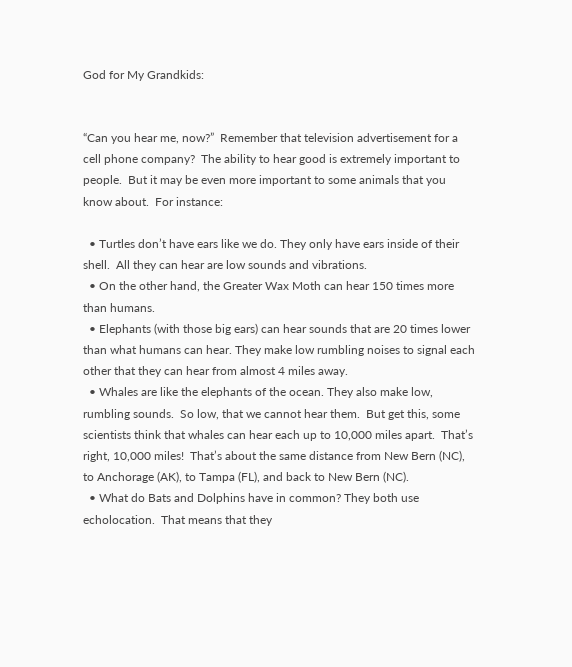God for My Grandkids:


“Can you hear me, now?”  Remember that television advertisement for a cell phone company?  The ability to hear good is extremely important to people.  But it may be even more important to some animals that you know about.  For instance:

  • Turtles don’t have ears like we do. They only have ears inside of their shell.  All they can hear are low sounds and vibrations.
  • On the other hand, the Greater Wax Moth can hear 150 times more than humans.
  • Elephants (with those big ears) can hear sounds that are 20 times lower than what humans can hear. They make low rumbling noises to signal each other that they can hear from almost 4 miles away.
  • Whales are like the elephants of the ocean. They also make low, rumbling sounds.  So low, that we cannot hear them.  But get this, some scientists think that whales can hear each up to 10,000 miles apart.  That’s right, 10,000 miles!  That’s about the same distance from New Bern (NC), to Anchorage (AK), to Tampa (FL), and back to New Bern (NC).
  • What do Bats and Dolphins have in common? They both use echolocation.  That means that they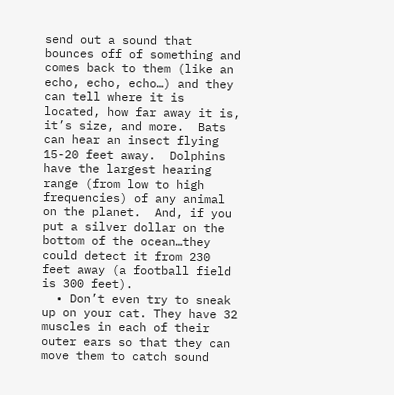send out a sound that bounces off of something and comes back to them (like an echo, echo, echo…) and they can tell where it is located, how far away it is, it’s size, and more.  Bats can hear an insect flying 15-20 feet away.  Dolphins have the largest hearing range (from low to high frequencies) of any animal on the planet.  And, if you put a silver dollar on the bottom of the ocean…they could detect it from 230 feet away (a football field is 300 feet).
  • Don’t even try to sneak up on your cat. They have 32 muscles in each of their outer ears so that they can move them to catch sound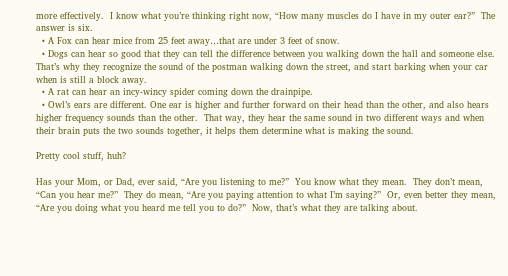more effectively.  I know what you’re thinking right now, “How many muscles do I have in my outer ear?”  The answer is six.
  • A Fox can hear mice from 25 feet away…that are under 3 feet of snow.
  • Dogs can hear so good that they can tell the difference between you walking down the hall and someone else. That’s why they recognize the sound of the postman walking down the street, and start barking when your car when is still a block away.
  • A rat can hear an incy-wincy spider coming down the drainpipe.
  • Owl’s ears are different. One ear is higher and further forward on their head than the other, and also hears higher frequency sounds than the other.  That way, they hear the same sound in two different ways and when their brain puts the two sounds together, it helps them determine what is making the sound.

Pretty cool stuff, huh?

Has your Mom, or Dad, ever said, “Are you listening to me?”  You know what they mean.  They don’t mean, “Can you hear me?”  They do mean, “Are you paying attention to what I’m saying?”  Or, even better they mean, “Are you doing what you heard me tell you to do?”  Now, that’s what they are talking about.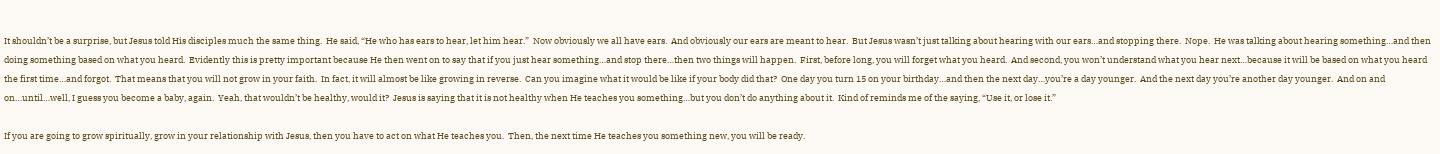It shouldn’t be a surprise, but Jesus told His disciples much the same thing.  He said, “He who has ears to hear, let him hear.”  Now obviously we all have ears.  And obviously our ears are meant to hear.  But Jesus wasn’t just talking about hearing with our ears…and stopping there.  Nope.  He was talking about hearing something…and then doing something based on what you heard.  Evidently this is pretty important because He then went on to say that if you just hear something…and stop there…then two things will happen.  First, before long, you will forget what you heard.  And second, you won’t understand what you hear next…because it will be based on what you heard the first time…and forgot.  That means that you will not grow in your faith.  In fact, it will almost be like growing in reverse.  Can you imagine what it would be like if your body did that?  One day you turn 15 on your birthday…and then the next day…you’re a day younger.  And the next day you’re another day younger.  And on and on…until…well, I guess you become a baby, again.  Yeah, that wouldn’t be healthy, would it?  Jesus is saying that it is not healthy when He teaches you something…but you don’t do anything about it.  Kind of reminds me of the saying, “Use it, or lose it.”

If you are going to grow spiritually, grow in your relationship with Jesus, then you have to act on what He teaches you.  Then, the next time He teaches you something new, you will be ready.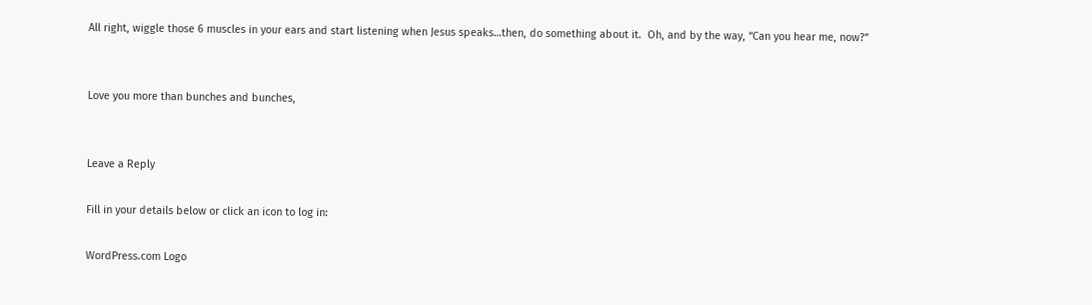All right, wiggle those 6 muscles in your ears and start listening when Jesus speaks…then, do something about it.  Oh, and by the way, “Can you hear me, now?”


Love you more than bunches and bunches,


Leave a Reply

Fill in your details below or click an icon to log in:

WordPress.com Logo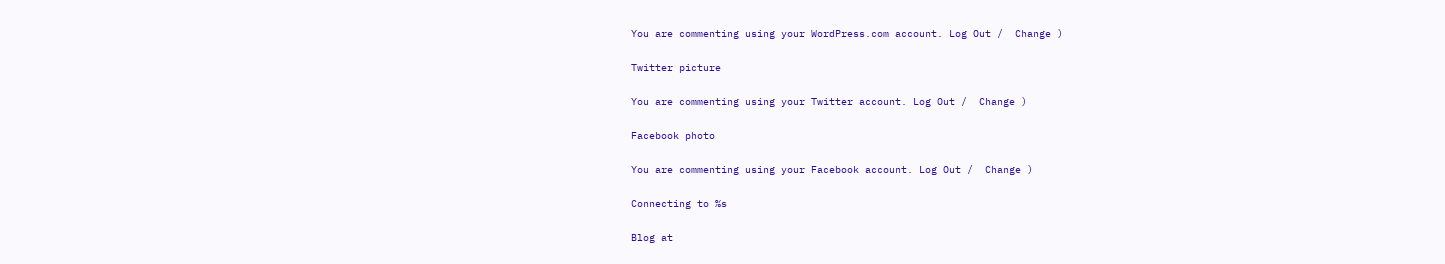You are commenting using your WordPress.com account. Log Out /  Change )

Twitter picture

You are commenting using your Twitter account. Log Out /  Change )

Facebook photo

You are commenting using your Facebook account. Log Out /  Change )

Connecting to %s

Blog at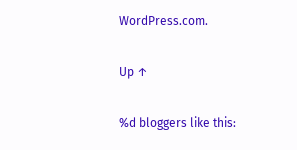WordPress.com.

Up ↑

%d bloggers like this: